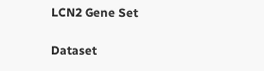LCN2 Gene Set

Dataset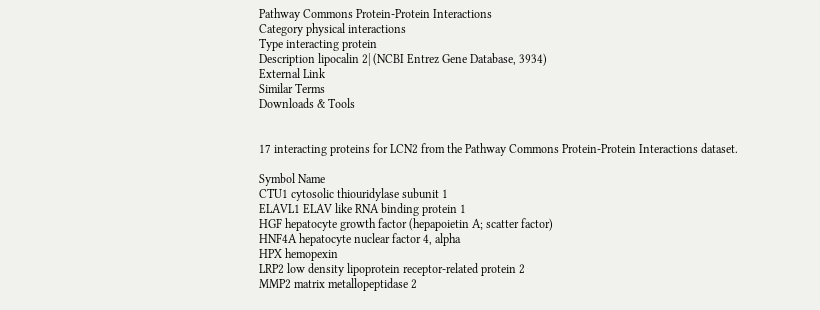Pathway Commons Protein-Protein Interactions
Category physical interactions
Type interacting protein
Description lipocalin 2| (NCBI Entrez Gene Database, 3934)
External Link
Similar Terms
Downloads & Tools


17 interacting proteins for LCN2 from the Pathway Commons Protein-Protein Interactions dataset.

Symbol Name
CTU1 cytosolic thiouridylase subunit 1
ELAVL1 ELAV like RNA binding protein 1
HGF hepatocyte growth factor (hepapoietin A; scatter factor)
HNF4A hepatocyte nuclear factor 4, alpha
HPX hemopexin
LRP2 low density lipoprotein receptor-related protein 2
MMP2 matrix metallopeptidase 2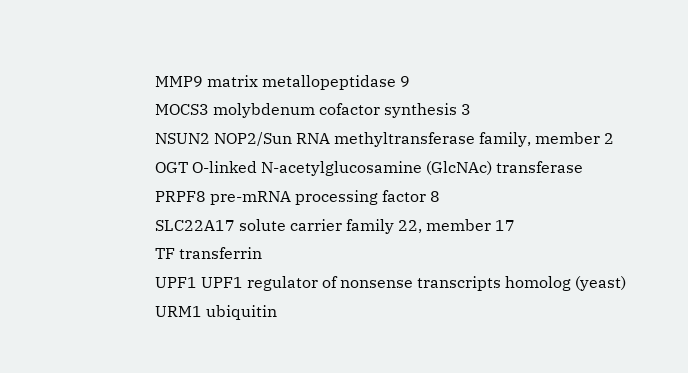MMP9 matrix metallopeptidase 9
MOCS3 molybdenum cofactor synthesis 3
NSUN2 NOP2/Sun RNA methyltransferase family, member 2
OGT O-linked N-acetylglucosamine (GlcNAc) transferase
PRPF8 pre-mRNA processing factor 8
SLC22A17 solute carrier family 22, member 17
TF transferrin
UPF1 UPF1 regulator of nonsense transcripts homolog (yeast)
URM1 ubiquitin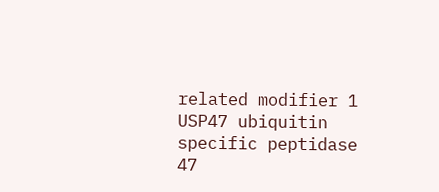related modifier 1
USP47 ubiquitin specific peptidase 47